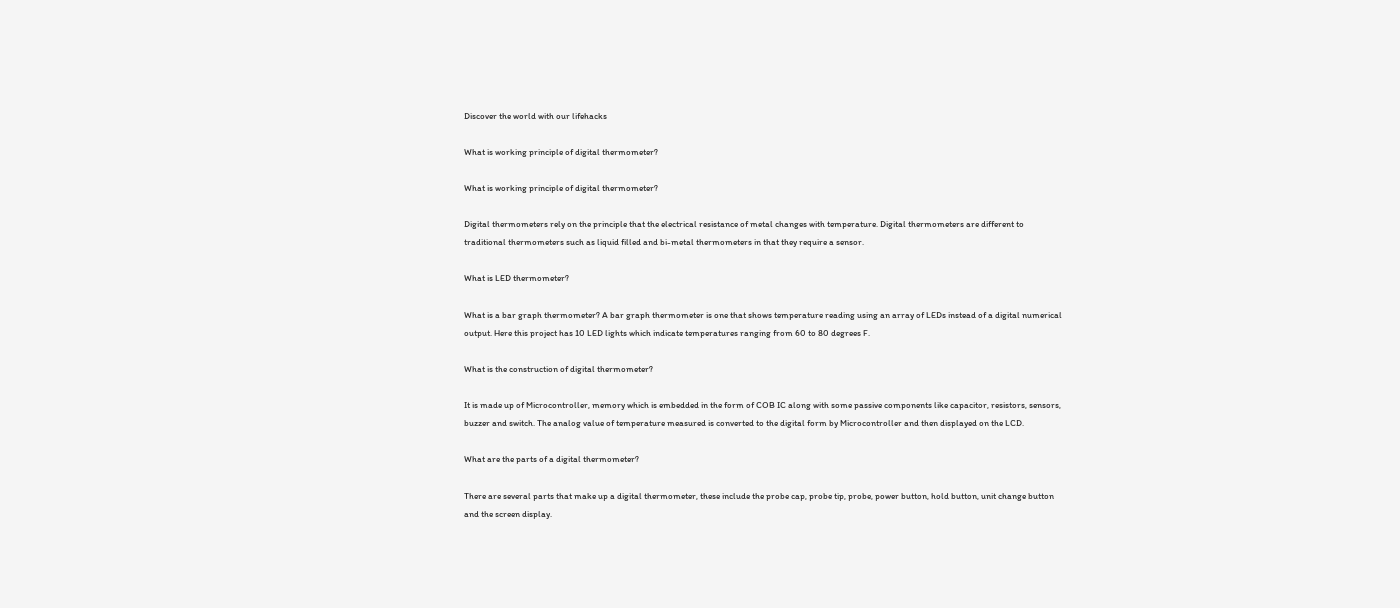Discover the world with our lifehacks

What is working principle of digital thermometer?

What is working principle of digital thermometer?

Digital thermometers rely on the principle that the electrical resistance of metal changes with temperature. Digital thermometers are different to traditional thermometers such as liquid filled and bi-metal thermometers in that they require a sensor.

What is LED thermometer?

What is a bar graph thermometer? A bar graph thermometer is one that shows temperature reading using an array of LEDs instead of a digital numerical output. Here this project has 10 LED lights which indicate temperatures ranging from 60 to 80 degrees F.

What is the construction of digital thermometer?

It is made up of Microcontroller, memory which is embedded in the form of COB IC along with some passive components like capacitor, resistors, sensors, buzzer and switch. The analog value of temperature measured is converted to the digital form by Microcontroller and then displayed on the LCD.

What are the parts of a digital thermometer?

There are several parts that make up a digital thermometer, these include the probe cap, probe tip, probe, power button, hold button, unit change button and the screen display.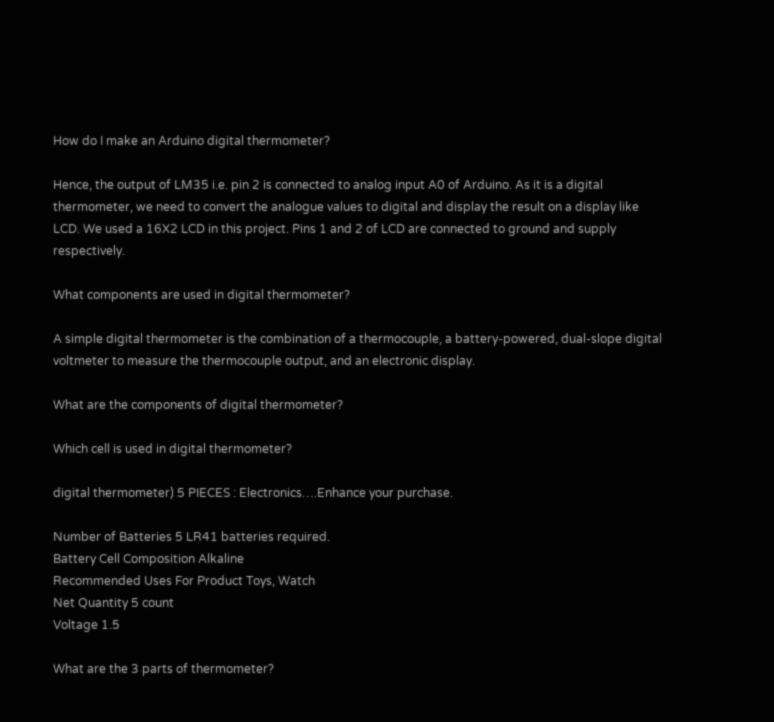How do I make an Arduino digital thermometer?

Hence, the output of LM35 i.e. pin 2 is connected to analog input A0 of Arduino. As it is a digital thermometer, we need to convert the analogue values to digital and display the result on a display like LCD. We used a 16X2 LCD in this project. Pins 1 and 2 of LCD are connected to ground and supply respectively.

What components are used in digital thermometer?

A simple digital thermometer is the combination of a thermocouple, a battery-powered, dual-slope digital voltmeter to measure the thermocouple output, and an electronic display.

What are the components of digital thermometer?

Which cell is used in digital thermometer?

digital thermometer) 5 PIECES : Electronics….Enhance your purchase.

Number of Batteries 5 LR41 batteries required.
Battery Cell Composition Alkaline
Recommended Uses For Product Toys, Watch
Net Quantity 5 count
Voltage 1.5

What are the 3 parts of thermometer?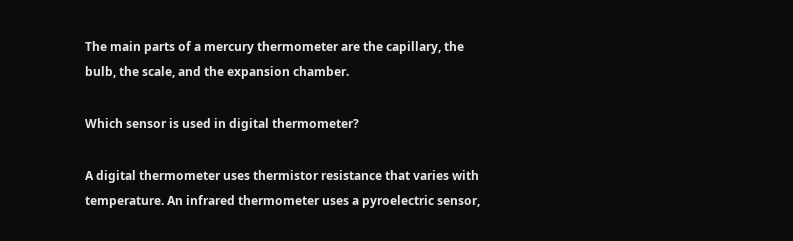The main parts of a mercury thermometer are the capillary, the bulb, the scale, and the expansion chamber.

Which sensor is used in digital thermometer?

A digital thermometer uses thermistor resistance that varies with temperature. An infrared thermometer uses a pyroelectric sensor,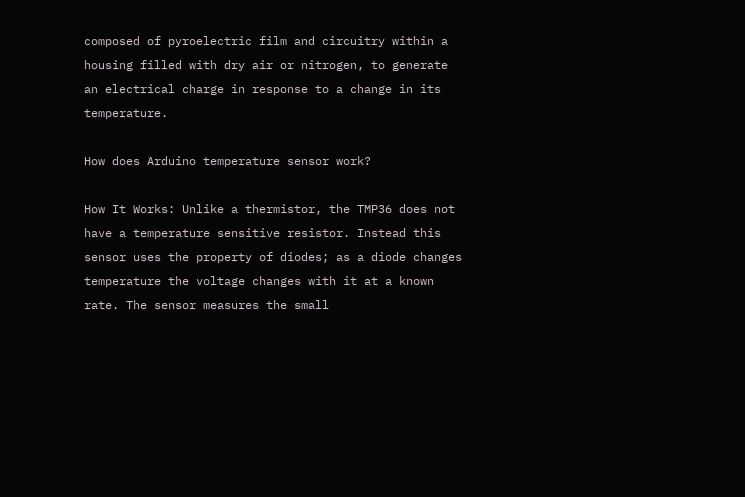composed of pyroelectric film and circuitry within a housing filled with dry air or nitrogen, to generate an electrical charge in response to a change in its temperature.

How does Arduino temperature sensor work?

How It Works: Unlike a thermistor, the TMP36 does not have a temperature sensitive resistor. Instead this sensor uses the property of diodes; as a diode changes temperature the voltage changes with it at a known rate. The sensor measures the small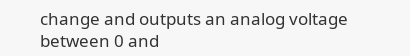change and outputs an analog voltage between 0 and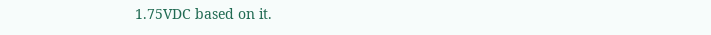1.75VDC based on it.